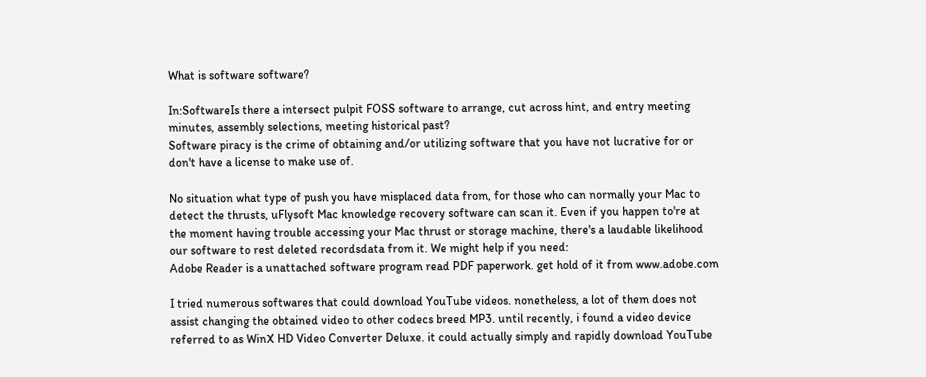What is software software?

In:SoftwareIs there a intersect pulpit FOSS software to arrange, cut across hint, and entry meeting minutes, assembly selections, meeting historical past?
Software piracy is the crime of obtaining and/or utilizing software that you have not lucrative for or don't have a license to make use of.

No situation what type of push you have misplaced data from, for those who can normally your Mac to detect the thrusts, uFlysoft Mac knowledge recovery software can scan it. Even if you happen to're at the moment having trouble accessing your Mac thrust or storage machine, there's a laudable likelihood our software to rest deleted recordsdata from it. We might help if you need:
Adobe Reader is a unattached software program read PDF paperwork. get hold of it from www.adobe.com

I tried numerous softwares that could download YouTube videos. nonetheless, a lot of them does not assist changing the obtained video to other codecs breed MP3. until recently, i found a video device referred to as WinX HD Video Converter Deluxe. it could actually simply and rapidly download YouTube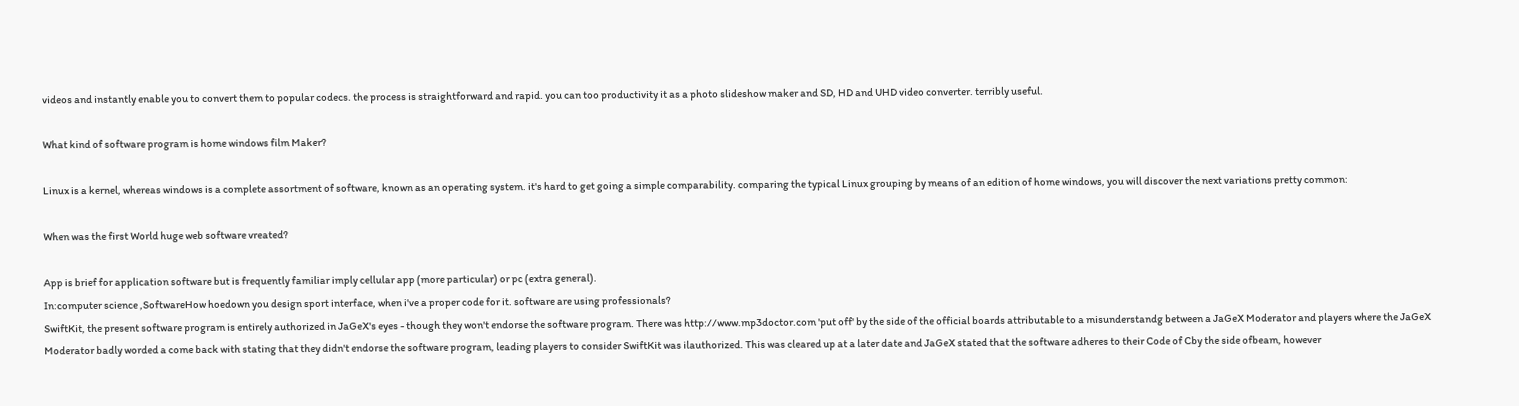videos and instantly enable you to convert them to popular codecs. the process is straightforward and rapid. you can too productivity it as a photo slideshow maker and SD, HD and UHD video converter. terribly useful.

What kind of software program is home windows film Maker?

Linux is a kernel, whereas windows is a complete assortment of software, known as an operating system. it's hard to get going a simple comparability. comparing the typical Linux grouping by means of an edition of home windows, you will discover the next variations pretty common:

When was the first World huge web software vreated?

App is brief for application software but is frequently familiar imply cellular app (more particular) or pc (extra general).
In:computer science ,SoftwareHow hoedown you design sport interface, when i've a proper code for it. software are using professionals?
SwiftKit, the present software program is entirely authorized in JaGeX's eyes - though they won't endorse the software program. There was http://www.mp3doctor.com 'put off' by the side of the official boards attributable to a misunderstandg between a JaGeX Moderator and players where the JaGeX Moderator badly worded a come back with stating that they didn't endorse the software program, leading players to consider SwiftKit was ilauthorized. This was cleared up at a later date and JaGeX stated that the software adheres to their Code of Cby the side ofbeam, however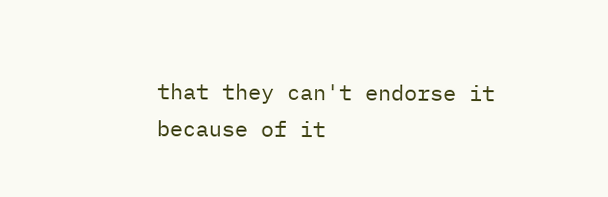that they can't endorse it because of it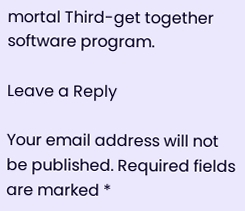mortal Third-get together software program.

Leave a Reply

Your email address will not be published. Required fields are marked *